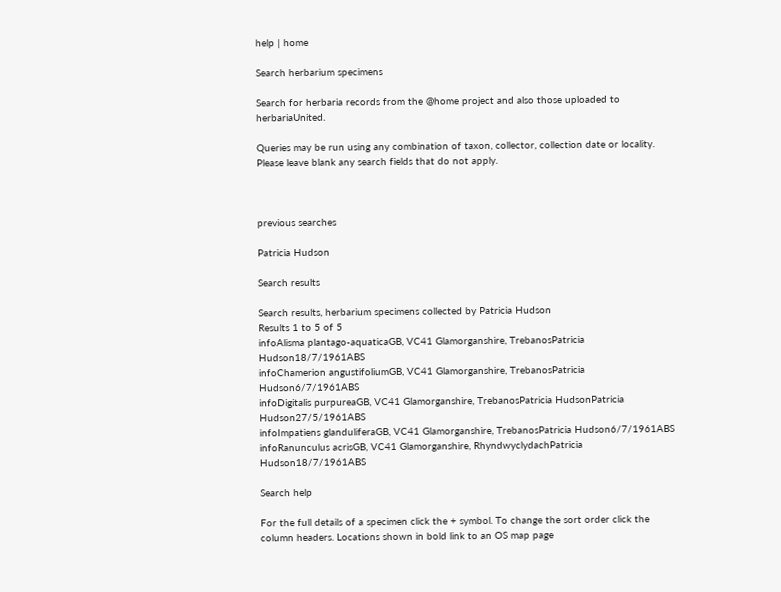help | home

Search herbarium specimens

Search for herbaria records from the @home project and also those uploaded to herbariaUnited.

Queries may be run using any combination of taxon, collector, collection date or locality. Please leave blank any search fields that do not apply.



previous searches

Patricia Hudson

Search results

Search results, herbarium specimens collected by Patricia Hudson
Results 1 to 5 of 5
infoAlisma plantago-aquaticaGB, VC41 Glamorganshire, TrebanosPatricia Hudson18/7/1961ABS
infoChamerion angustifoliumGB, VC41 Glamorganshire, TrebanosPatricia Hudson6/7/1961ABS
infoDigitalis purpureaGB, VC41 Glamorganshire, TrebanosPatricia HudsonPatricia Hudson27/5/1961ABS
infoImpatiens glanduliferaGB, VC41 Glamorganshire, TrebanosPatricia Hudson6/7/1961ABS
infoRanunculus acrisGB, VC41 Glamorganshire, RhyndwyclydachPatricia Hudson18/7/1961ABS

Search help

For the full details of a specimen click the + symbol. To change the sort order click the column headers. Locations shown in bold link to an OS map page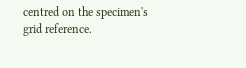centred on the specimen's grid reference.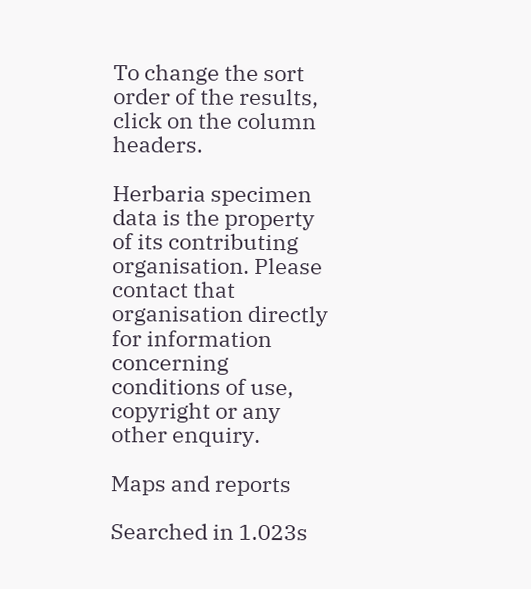To change the sort order of the results, click on the column headers.

Herbaria specimen data is the property of its contributing organisation. Please contact that organisation directly for information concerning conditions of use, copyright or any other enquiry.

Maps and reports

Searched in 1.023s